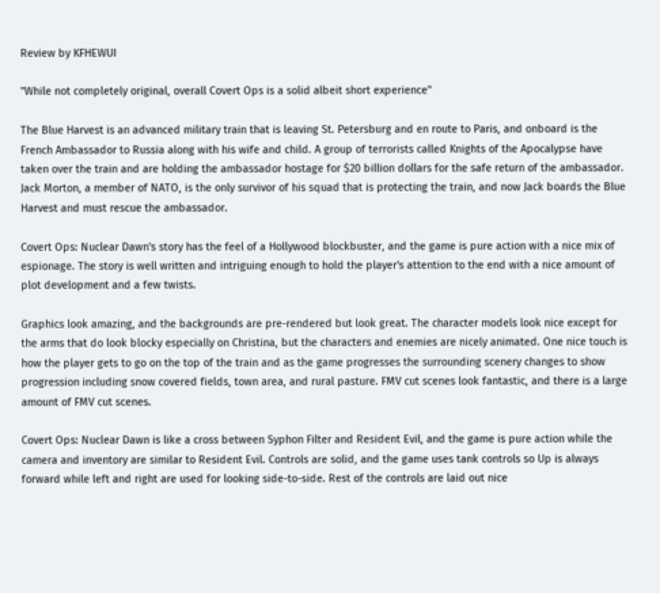Review by KFHEWUI

"While not completely original, overall Covert Ops is a solid albeit short experience"

The Blue Harvest is an advanced military train that is leaving St. Petersburg and en route to Paris, and onboard is the French Ambassador to Russia along with his wife and child. A group of terrorists called Knights of the Apocalypse have taken over the train and are holding the ambassador hostage for $20 billion dollars for the safe return of the ambassador. Jack Morton, a member of NATO, is the only survivor of his squad that is protecting the train, and now Jack boards the Blue Harvest and must rescue the ambassador.

Covert Ops: Nuclear Dawn's story has the feel of a Hollywood blockbuster, and the game is pure action with a nice mix of espionage. The story is well written and intriguing enough to hold the player's attention to the end with a nice amount of plot development and a few twists.

Graphics look amazing, and the backgrounds are pre-rendered but look great. The character models look nice except for the arms that do look blocky especially on Christina, but the characters and enemies are nicely animated. One nice touch is how the player gets to go on the top of the train and as the game progresses the surrounding scenery changes to show progression including snow covered fields, town area, and rural pasture. FMV cut scenes look fantastic, and there is a large amount of FMV cut scenes.

Covert Ops: Nuclear Dawn is like a cross between Syphon Filter and Resident Evil, and the game is pure action while the camera and inventory are similar to Resident Evil. Controls are solid, and the game uses tank controls so Up is always forward while left and right are used for looking side-to-side. Rest of the controls are laid out nice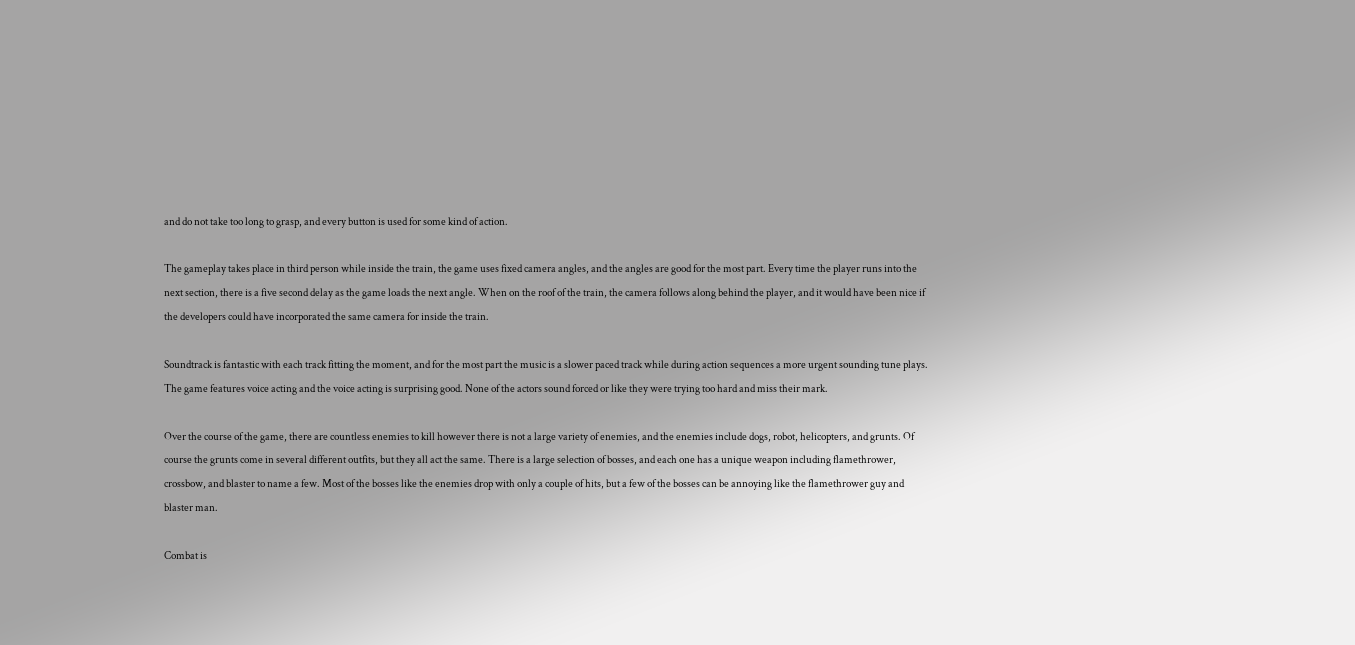and do not take too long to grasp, and every button is used for some kind of action.

The gameplay takes place in third person while inside the train, the game uses fixed camera angles, and the angles are good for the most part. Every time the player runs into the next section, there is a five second delay as the game loads the next angle. When on the roof of the train, the camera follows along behind the player, and it would have been nice if the developers could have incorporated the same camera for inside the train.

Soundtrack is fantastic with each track fitting the moment, and for the most part the music is a slower paced track while during action sequences a more urgent sounding tune plays. The game features voice acting and the voice acting is surprising good. None of the actors sound forced or like they were trying too hard and miss their mark.

Over the course of the game, there are countless enemies to kill however there is not a large variety of enemies, and the enemies include dogs, robot, helicopters, and grunts. Of course the grunts come in several different outfits, but they all act the same. There is a large selection of bosses, and each one has a unique weapon including flamethrower, crossbow, and blaster to name a few. Most of the bosses like the enemies drop with only a couple of hits, but a few of the bosses can be annoying like the flamethrower guy and blaster man.

Combat is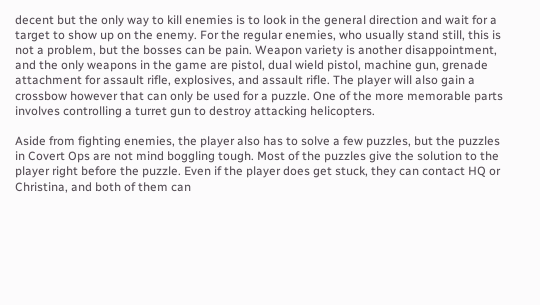decent but the only way to kill enemies is to look in the general direction and wait for a target to show up on the enemy. For the regular enemies, who usually stand still, this is not a problem, but the bosses can be pain. Weapon variety is another disappointment, and the only weapons in the game are pistol, dual wield pistol, machine gun, grenade attachment for assault rifle, explosives, and assault rifle. The player will also gain a crossbow however that can only be used for a puzzle. One of the more memorable parts involves controlling a turret gun to destroy attacking helicopters.

Aside from fighting enemies, the player also has to solve a few puzzles, but the puzzles in Covert Ops are not mind boggling tough. Most of the puzzles give the solution to the player right before the puzzle. Even if the player does get stuck, they can contact HQ or Christina, and both of them can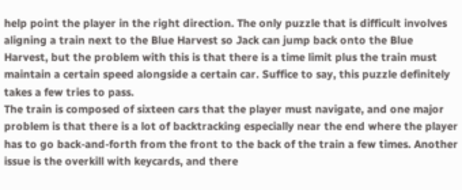help point the player in the right direction. The only puzzle that is difficult involves aligning a train next to the Blue Harvest so Jack can jump back onto the Blue Harvest, but the problem with this is that there is a time limit plus the train must maintain a certain speed alongside a certain car. Suffice to say, this puzzle definitely takes a few tries to pass.
The train is composed of sixteen cars that the player must navigate, and one major problem is that there is a lot of backtracking especially near the end where the player has to go back-and-forth from the front to the back of the train a few times. Another issue is the overkill with keycards, and there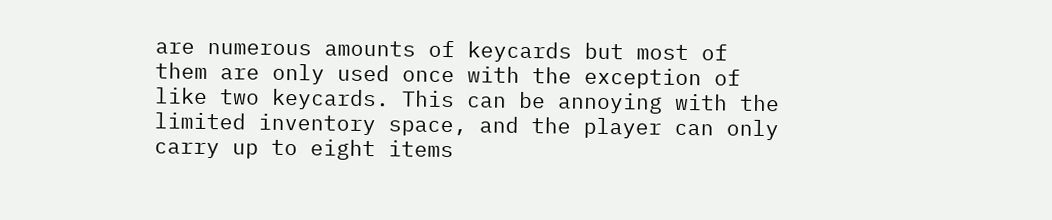are numerous amounts of keycards but most of them are only used once with the exception of like two keycards. This can be annoying with the limited inventory space, and the player can only carry up to eight items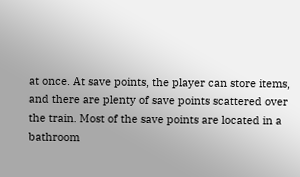at once. At save points, the player can store items, and there are plenty of save points scattered over the train. Most of the save points are located in a bathroom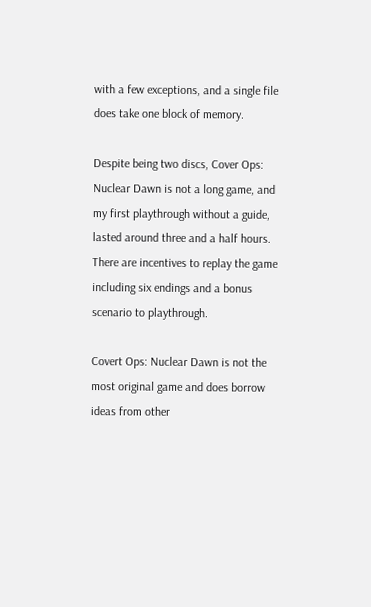with a few exceptions, and a single file does take one block of memory.

Despite being two discs, Cover Ops: Nuclear Dawn is not a long game, and my first playthrough without a guide, lasted around three and a half hours. There are incentives to replay the game including six endings and a bonus scenario to playthrough.

Covert Ops: Nuclear Dawn is not the most original game and does borrow ideas from other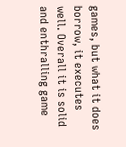games, but what it does borrow, it executes well. Overall it is solid and enthralling game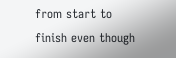from start to finish even though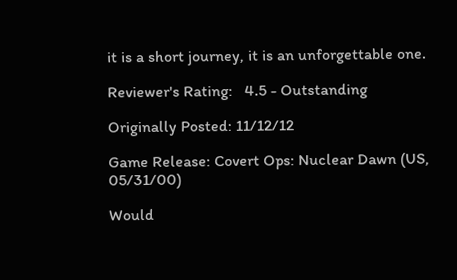it is a short journey, it is an unforgettable one.

Reviewer's Rating:   4.5 - Outstanding

Originally Posted: 11/12/12

Game Release: Covert Ops: Nuclear Dawn (US, 05/31/00)

Would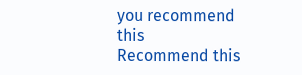you recommend this
Recommend this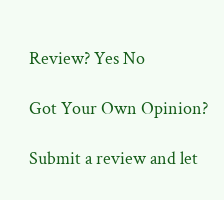Review? Yes No

Got Your Own Opinion?

Submit a review and let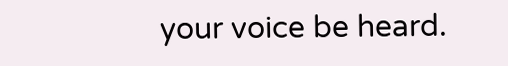your voice be heard.